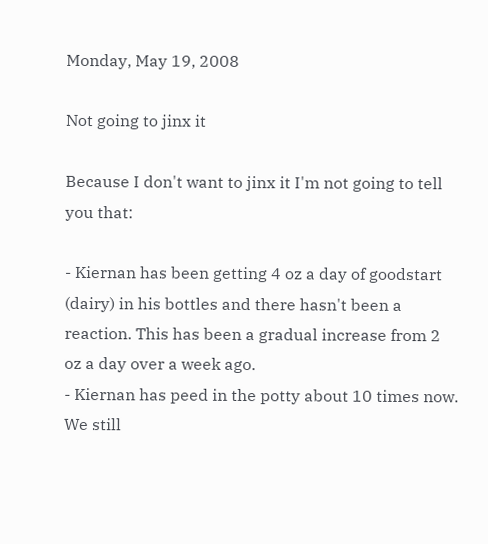Monday, May 19, 2008

Not going to jinx it

Because I don't want to jinx it I'm not going to tell you that:

- Kiernan has been getting 4 oz a day of goodstart (dairy) in his bottles and there hasn't been a reaction. This has been a gradual increase from 2 oz a day over a week ago.
- Kiernan has peed in the potty about 10 times now. We still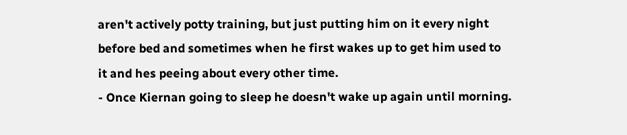aren't actively potty training, but just putting him on it every night before bed and sometimes when he first wakes up to get him used to it and hes peeing about every other time.
- Once Kiernan going to sleep he doesn't wake up again until morning.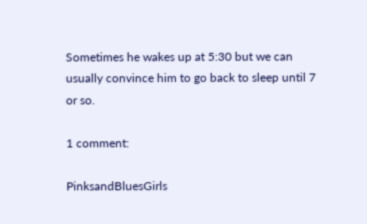Sometimes he wakes up at 5:30 but we can usually convince him to go back to sleep until 7 or so.

1 comment:

PinksandBluesGirls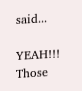said...

YEAH!!! Those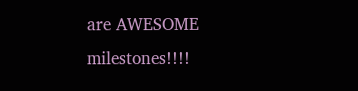are AWESOME milestones!!!!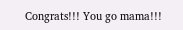Congrats!!! You go mama!!!